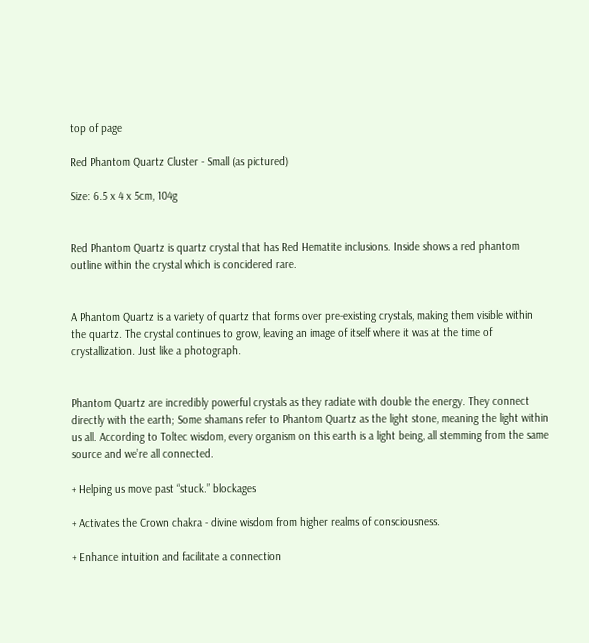top of page

Red Phantom Quartz Cluster - Small (as pictured)

Size: 6.5 x 4 x 5cm, 104g


Red Phantom Quartz is quartz crystal that has Red Hematite inclusions. Inside shows a red phantom outline within the crystal which is concidered rare.


A Phantom Quartz is a variety of quartz that forms over pre-existing crystals, making them visible within the quartz. The crystal continues to grow, leaving an image of itself where it was at the time of crystallization. Just like a photograph.


Phantom Quartz are incredibly powerful crystals as they radiate with double the energy. They connect directly with the earth; Some shamans refer to Phantom Quartz as the light stone, meaning the light within us all. According to Toltec wisdom, every organism on this earth is a light being, all stemming from the same source and we’re all connected.

+ Helping us move past “stuck.” blockages

+ Activates the Crown chakra - divine wisdom from higher realms of consciousness.

+ Enhance intuition and facilitate a connection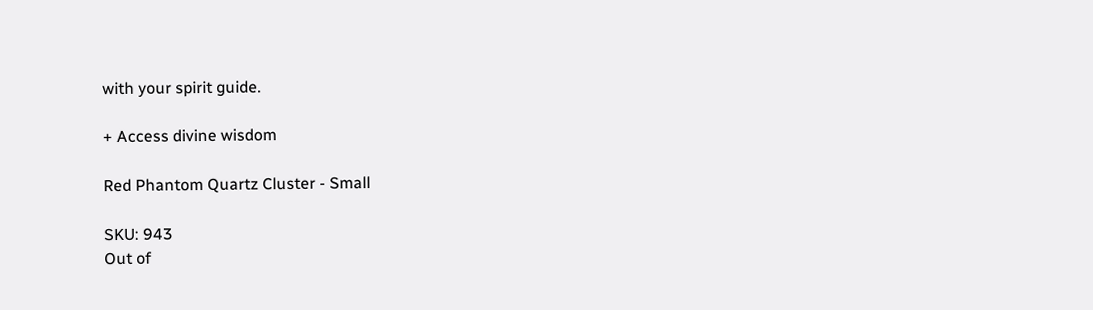with your spirit guide.

+ Access divine wisdom

Red Phantom Quartz Cluster - Small

SKU: 943
Out of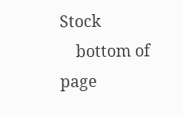Stock
    bottom of page